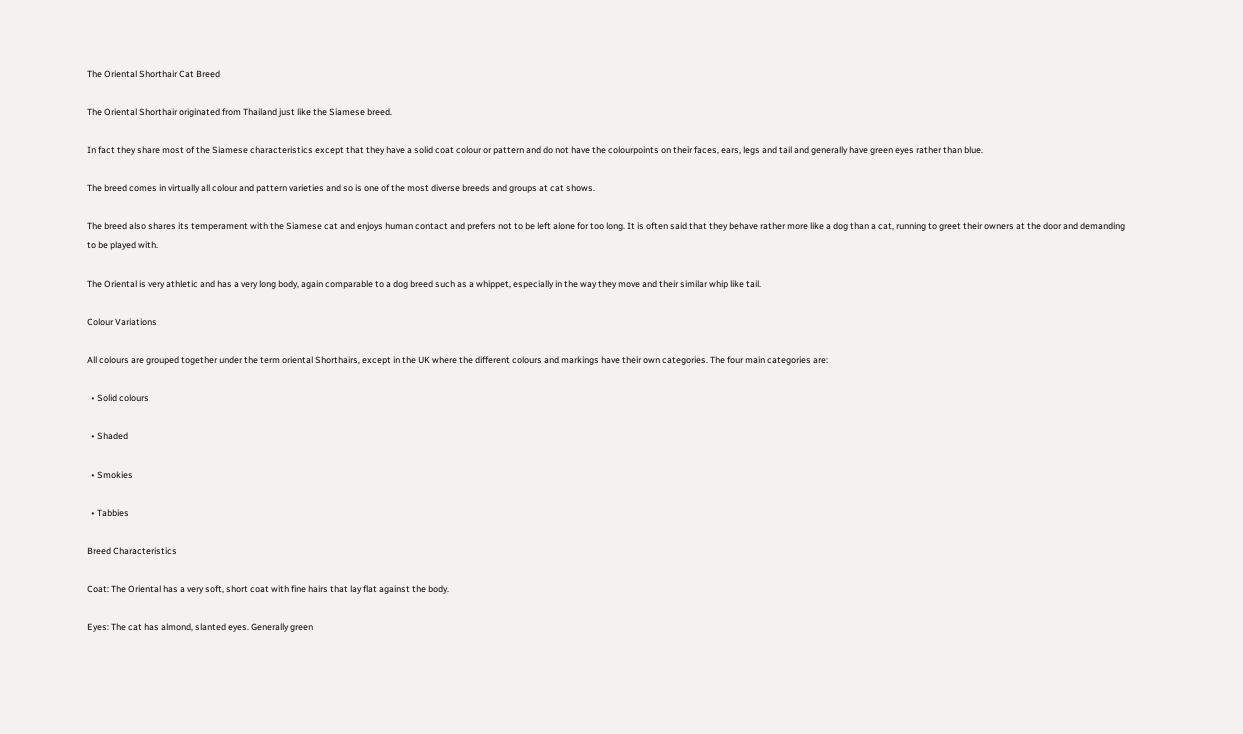The Oriental Shorthair Cat Breed

The Oriental Shorthair originated from Thailand just like the Siamese breed.

In fact they share most of the Siamese characteristics except that they have a solid coat colour or pattern and do not have the colourpoints on their faces, ears, legs and tail and generally have green eyes rather than blue.

The breed comes in virtually all colour and pattern varieties and so is one of the most diverse breeds and groups at cat shows.

The breed also shares its temperament with the Siamese cat and enjoys human contact and prefers not to be left alone for too long. It is often said that they behave rather more like a dog than a cat, running to greet their owners at the door and demanding to be played with.

The Oriental is very athletic and has a very long body, again comparable to a dog breed such as a whippet, especially in the way they move and their similar whip like tail.

Colour Variations

All colours are grouped together under the term oriental Shorthairs, except in the UK where the different colours and markings have their own categories. The four main categories are:

  • Solid colours

  • Shaded

  • Smokies

  • Tabbies

Breed Characteristics

Coat: The Oriental has a very soft, short coat with fine hairs that lay flat against the body.

Eyes: The cat has almond, slanted eyes. Generally green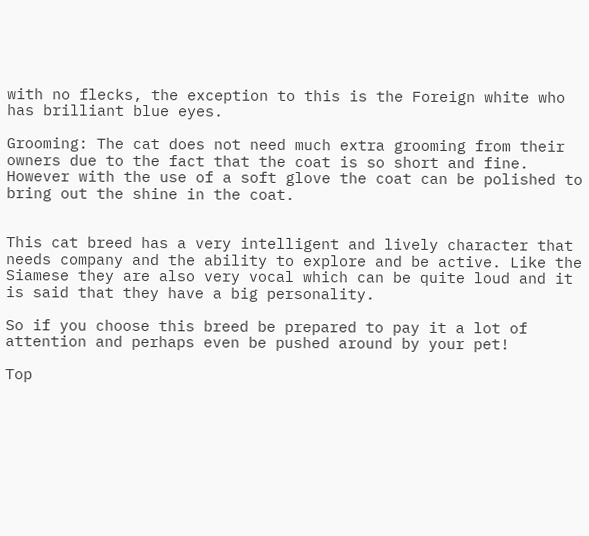with no flecks, the exception to this is the Foreign white who has brilliant blue eyes.

Grooming: The cat does not need much extra grooming from their owners due to the fact that the coat is so short and fine. However with the use of a soft glove the coat can be polished to bring out the shine in the coat.


This cat breed has a very intelligent and lively character that needs company and the ability to explore and be active. Like the Siamese they are also very vocal which can be quite loud and it is said that they have a big personality.

So if you choose this breed be prepared to pay it a lot of attention and perhaps even be pushed around by your pet!

Top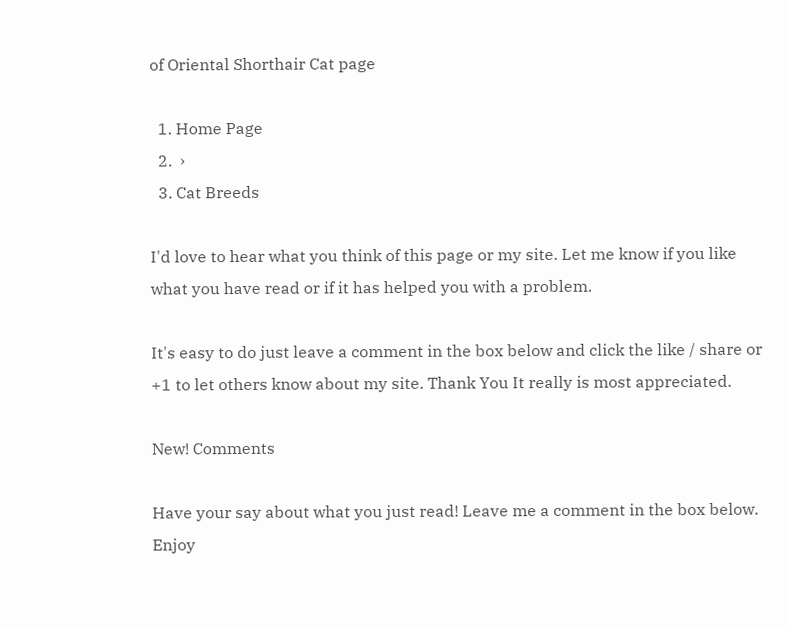of Oriental Shorthair Cat page

  1. Home Page
  2.  ›
  3. Cat Breeds

I'd love to hear what you think of this page or my site. Let me know if you like what you have read or if it has helped you with a problem.

It's easy to do just leave a comment in the box below and click the like / share or +1 to let others know about my site. Thank You It really is most appreciated.

New! Comments

Have your say about what you just read! Leave me a comment in the box below.
Enjoy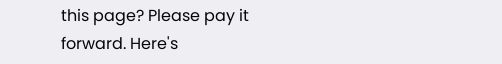this page? Please pay it forward. Here's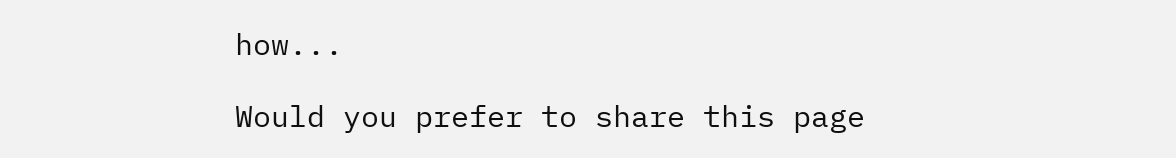how...

Would you prefer to share this page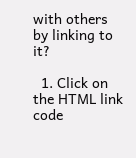with others by linking to it?

  1. Click on the HTML link code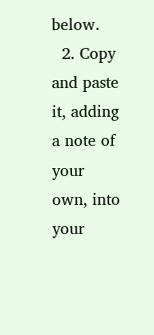below.
  2. Copy and paste it, adding a note of your own, into your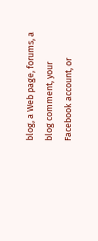blog, a Web page, forums, a blog comment, your Facebook account, or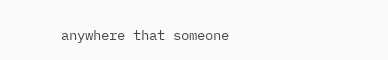anywhere that someone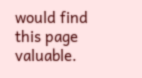would find this page valuable.